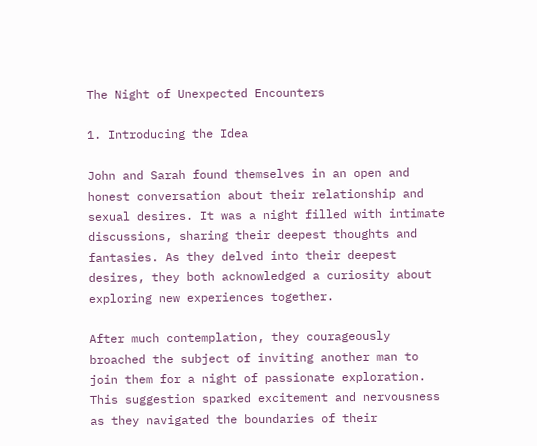The Night of Unexpected Encounters

1. Introducing the Idea

John and Sarah found themselves in an open and honest conversation about their relationship and sexual desires. It was a night filled with intimate discussions, sharing their deepest thoughts and fantasies. As they delved into their deepest desires, they both acknowledged a curiosity about exploring new experiences together.

After much contemplation, they courageously broached the subject of inviting another man to join them for a night of passionate exploration. This suggestion sparked excitement and nervousness as they navigated the boundaries of their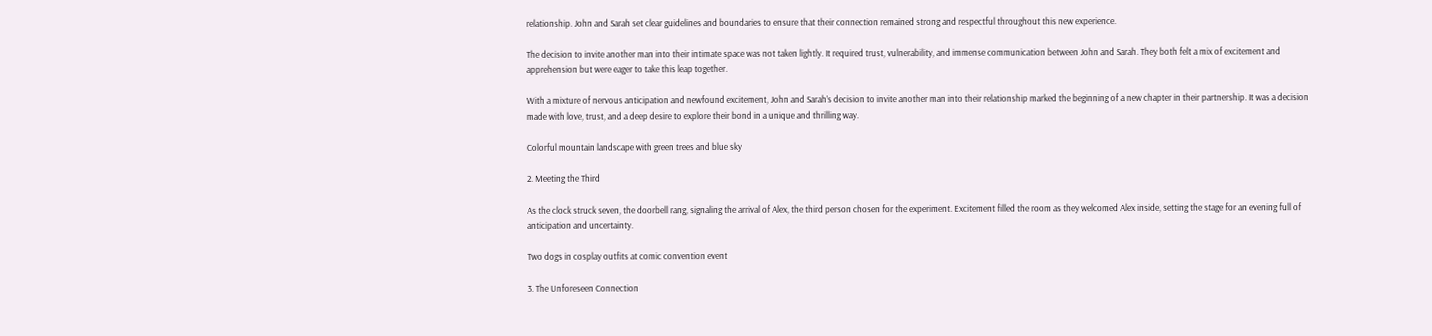relationship. John and Sarah set clear guidelines and boundaries to ensure that their connection remained strong and respectful throughout this new experience.

The decision to invite another man into their intimate space was not taken lightly. It required trust, vulnerability, and immense communication between John and Sarah. They both felt a mix of excitement and apprehension but were eager to take this leap together.

With a mixture of nervous anticipation and newfound excitement, John and Sarah’s decision to invite another man into their relationship marked the beginning of a new chapter in their partnership. It was a decision made with love, trust, and a deep desire to explore their bond in a unique and thrilling way.

Colorful mountain landscape with green trees and blue sky

2. Meeting the Third

As the clock struck seven, the doorbell rang, signaling the arrival of Alex, the third person chosen for the experiment. Excitement filled the room as they welcomed Alex inside, setting the stage for an evening full of anticipation and uncertainty.

Two dogs in cosplay outfits at comic convention event

3. The Unforeseen Connection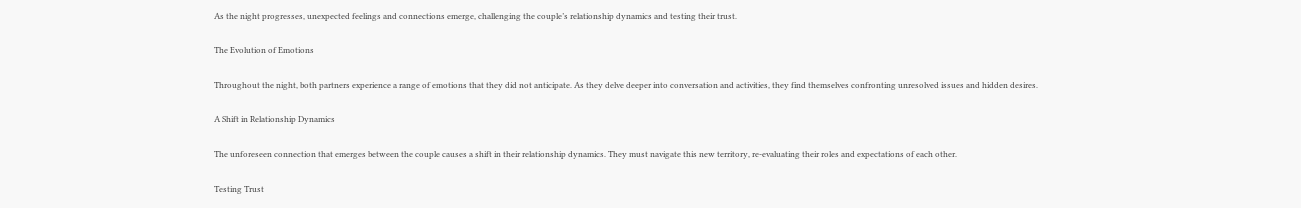As the night progresses, unexpected feelings and connections emerge, challenging the couple’s relationship dynamics and testing their trust.

The Evolution of Emotions

Throughout the night, both partners experience a range of emotions that they did not anticipate. As they delve deeper into conversation and activities, they find themselves confronting unresolved issues and hidden desires.

A Shift in Relationship Dynamics

The unforeseen connection that emerges between the couple causes a shift in their relationship dynamics. They must navigate this new territory, re-evaluating their roles and expectations of each other.

Testing Trust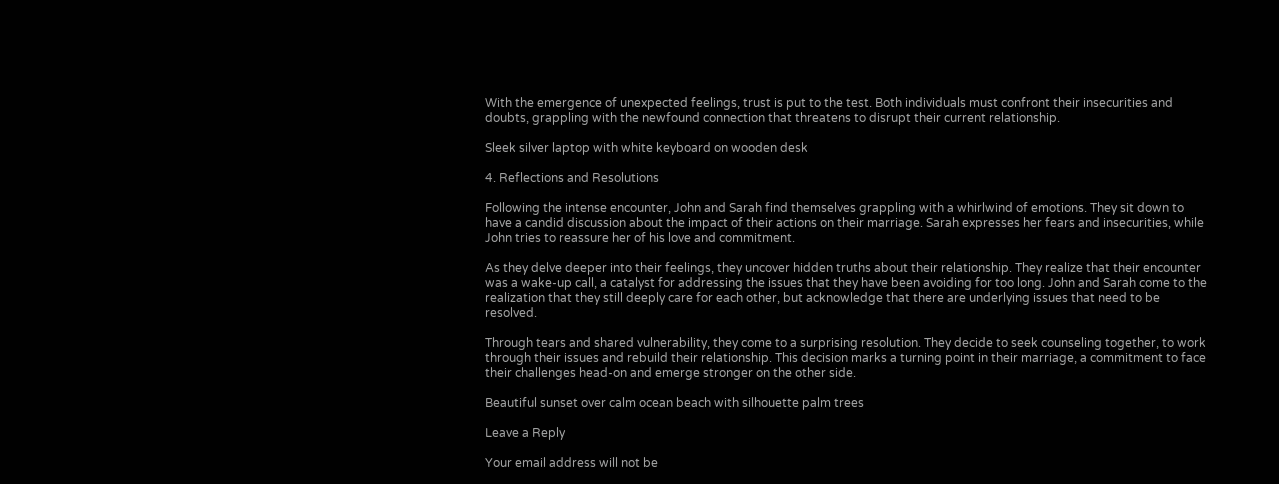With the emergence of unexpected feelings, trust is put to the test. Both individuals must confront their insecurities and doubts, grappling with the newfound connection that threatens to disrupt their current relationship.

Sleek silver laptop with white keyboard on wooden desk

4. Reflections and Resolutions

Following the intense encounter, John and Sarah find themselves grappling with a whirlwind of emotions. They sit down to have a candid discussion about the impact of their actions on their marriage. Sarah expresses her fears and insecurities, while John tries to reassure her of his love and commitment.

As they delve deeper into their feelings, they uncover hidden truths about their relationship. They realize that their encounter was a wake-up call, a catalyst for addressing the issues that they have been avoiding for too long. John and Sarah come to the realization that they still deeply care for each other, but acknowledge that there are underlying issues that need to be resolved.

Through tears and shared vulnerability, they come to a surprising resolution. They decide to seek counseling together, to work through their issues and rebuild their relationship. This decision marks a turning point in their marriage, a commitment to face their challenges head-on and emerge stronger on the other side.

Beautiful sunset over calm ocean beach with silhouette palm trees

Leave a Reply

Your email address will not be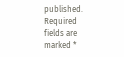published. Required fields are marked *